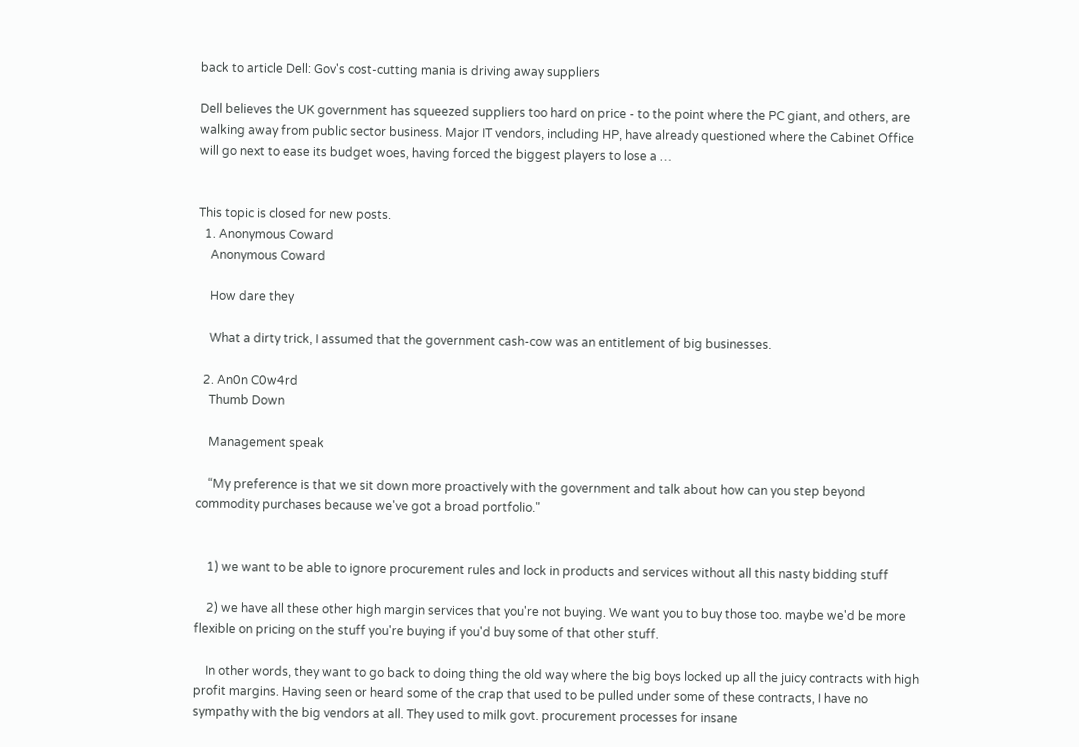back to article Dell: Gov's cost-cutting mania is driving away suppliers

Dell believes the UK government has squeezed suppliers too hard on price - to the point where the PC giant, and others, are walking away from public sector business. Major IT vendors, including HP, have already questioned where the Cabinet Office will go next to ease its budget woes, having forced the biggest players to lose a …


This topic is closed for new posts.
  1. Anonymous Coward
    Anonymous Coward

    How dare they

    What a dirty trick, I assumed that the government cash-cow was an entitlement of big businesses.

  2. An0n C0w4rd
    Thumb Down

    Management speak

    “My preference is that we sit down more proactively with the government and talk about how can you step beyond commodity purchases because we've got a broad portfolio."


    1) we want to be able to ignore procurement rules and lock in products and services without all this nasty bidding stuff

    2) we have all these other high margin services that you're not buying. We want you to buy those too. maybe we'd be more flexible on pricing on the stuff you're buying if you'd buy some of that other stuff.

    In other words, they want to go back to doing thing the old way where the big boys locked up all the juicy contracts with high profit margins. Having seen or heard some of the crap that used to be pulled under some of these contracts, I have no sympathy with the big vendors at all. They used to milk govt. procurement processes for insane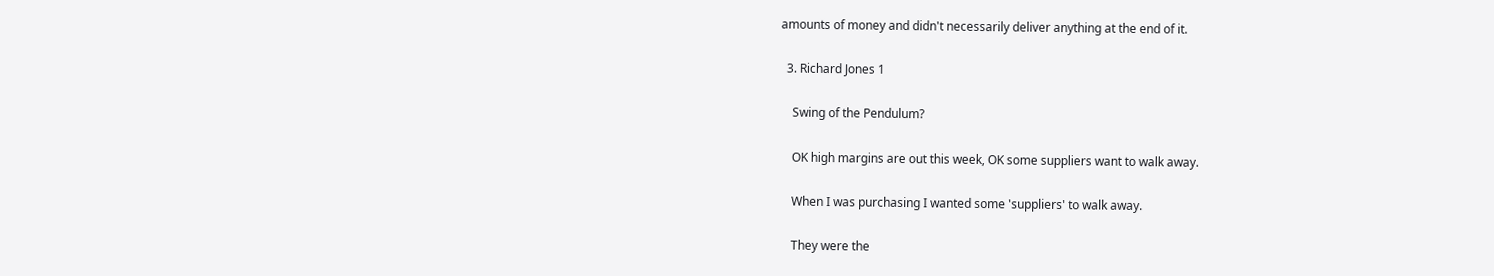amounts of money and didn't necessarily deliver anything at the end of it.

  3. Richard Jones 1

    Swing of the Pendulum?

    OK high margins are out this week, OK some suppliers want to walk away.

    When I was purchasing I wanted some 'suppliers' to walk away.

    They were the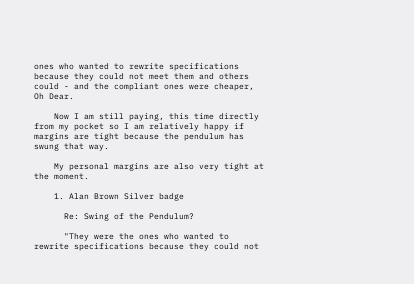ones who wanted to rewrite specifications because they could not meet them and others could - and the compliant ones were cheaper, Oh Dear.

    Now I am still paying, this time directly from my pocket so I am relatively happy if margins are tight because the pendulum has swung that way.

    My personal margins are also very tight at the moment.

    1. Alan Brown Silver badge

      Re: Swing of the Pendulum?

      "They were the ones who wanted to rewrite specifications because they could not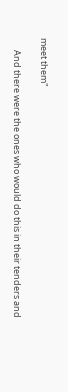meet them"

      And there were the ones who would do this in their tenders and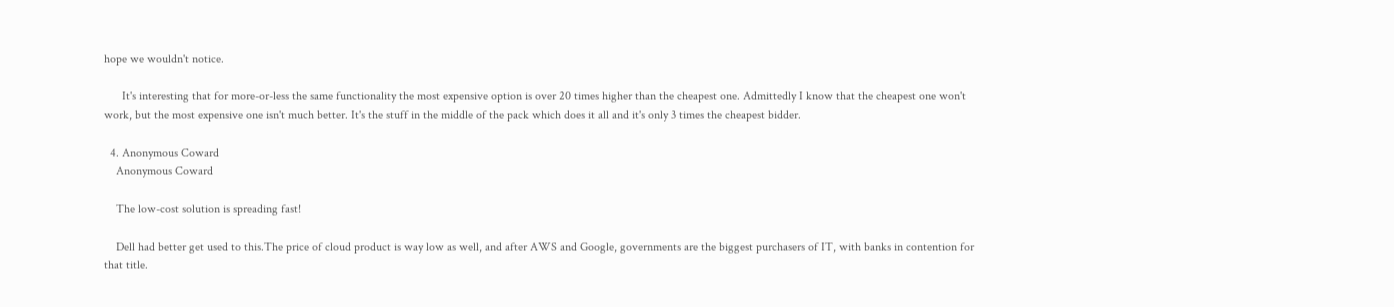hope we wouldn't notice.

      It's interesting that for more-or-less the same functionality the most expensive option is over 20 times higher than the cheapest one. Admittedly I know that the cheapest one won't work, but the most expensive one isn't much better. It's the stuff in the middle of the pack which does it all and it's only 3 times the cheapest bidder.

  4. Anonymous Coward
    Anonymous Coward

    The low-cost solution is spreading fast!

    Dell had better get used to this.The price of cloud product is way low as well, and after AWS and Google, governments are the biggest purchasers of IT, with banks in contention for that title.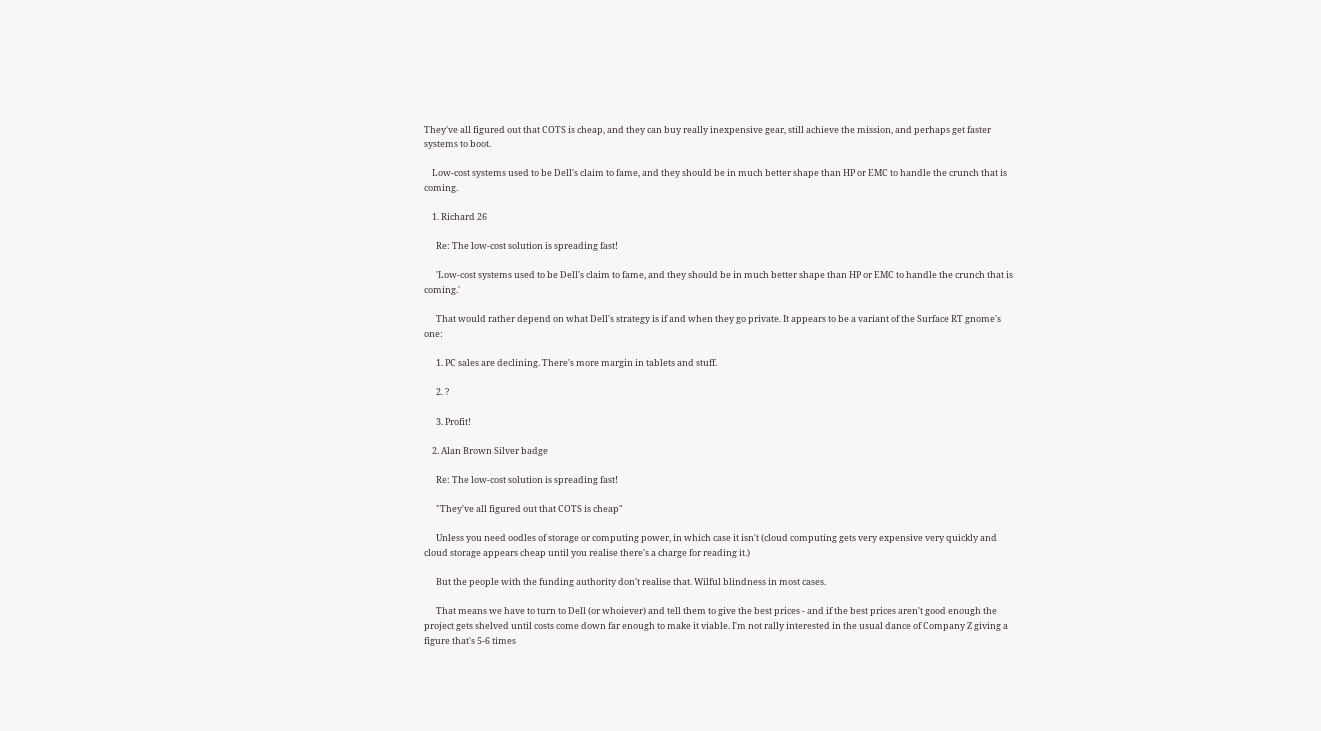They've all figured out that COTS is cheap, and they can buy really inexpensive gear, still achieve the mission, and perhaps get faster systems to boot.

    Low-cost systems used to be Dell's claim to fame, and they should be in much better shape than HP or EMC to handle the crunch that is coming.

    1. Richard 26

      Re: The low-cost solution is spreading fast!

      'Low-cost systems used to be Dell's claim to fame, and they should be in much better shape than HP or EMC to handle the crunch that is coming.'

      That would rather depend on what Dell's strategy is if and when they go private. It appears to be a variant of the Surface RT gnome's one:

      1. PC sales are declining. There's more margin in tablets and stuff.

      2. ?

      3. Profit!

    2. Alan Brown Silver badge

      Re: The low-cost solution is spreading fast!

      "They've all figured out that COTS is cheap"

      Unless you need oodles of storage or computing power, in which case it isn't (cloud computing gets very expensive very quickly and cloud storage appears cheap until you realise there's a charge for reading it.)

      But the people with the funding authority don't realise that. Wilful blindness in most cases.

      That means we have to turn to Dell (or whoiever) and tell them to give the best prices - and if the best prices aren't good enough the project gets shelved until costs come down far enough to make it viable. I'm not rally interested in the usual dance of Company Z giving a figure that's 5-6 times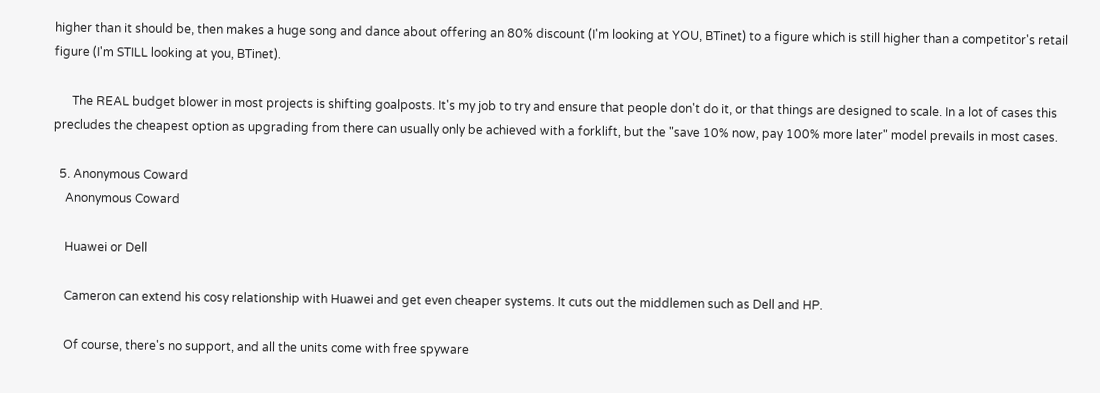higher than it should be, then makes a huge song and dance about offering an 80% discount (I'm looking at YOU, BTinet) to a figure which is still higher than a competitor's retail figure (I'm STILL looking at you, BTinet).

      The REAL budget blower in most projects is shifting goalposts. It's my job to try and ensure that people don't do it, or that things are designed to scale. In a lot of cases this precludes the cheapest option as upgrading from there can usually only be achieved with a forklift, but the "save 10% now, pay 100% more later" model prevails in most cases.

  5. Anonymous Coward
    Anonymous Coward

    Huawei or Dell

    Cameron can extend his cosy relationship with Huawei and get even cheaper systems. It cuts out the middlemen such as Dell and HP.

    Of course, there's no support, and all the units come with free spyware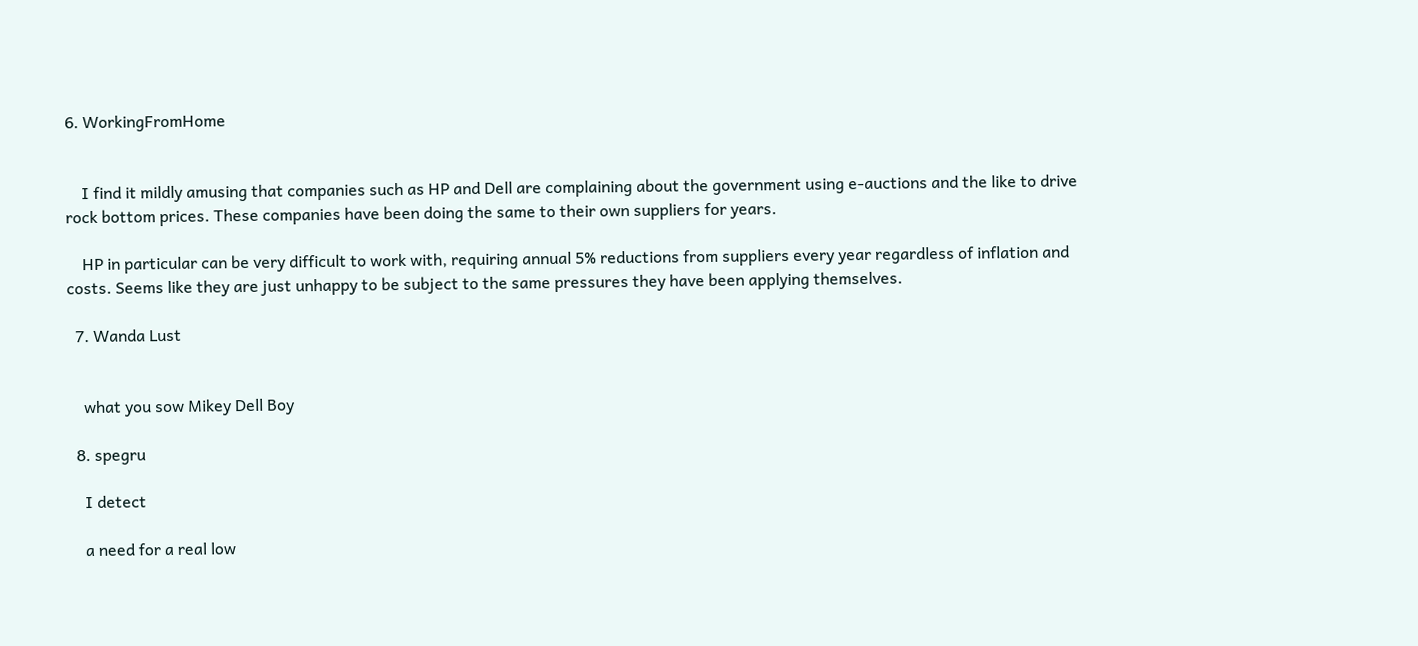6. WorkingFromHome


    I find it mildly amusing that companies such as HP and Dell are complaining about the government using e-auctions and the like to drive rock bottom prices. These companies have been doing the same to their own suppliers for years.

    HP in particular can be very difficult to work with, requiring annual 5% reductions from suppliers every year regardless of inflation and costs. Seems like they are just unhappy to be subject to the same pressures they have been applying themselves.

  7. Wanda Lust


    what you sow Mikey Dell Boy

  8. spegru

    I detect

    a need for a real low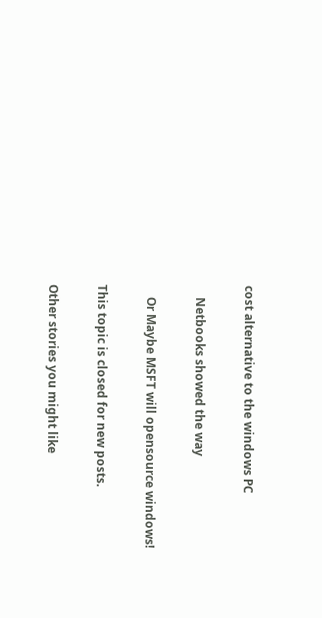cost alternative to the windows PC

    Netbooks showed the way

    Or Maybe MSFT will opensource windows!

This topic is closed for new posts.

Other stories you might like